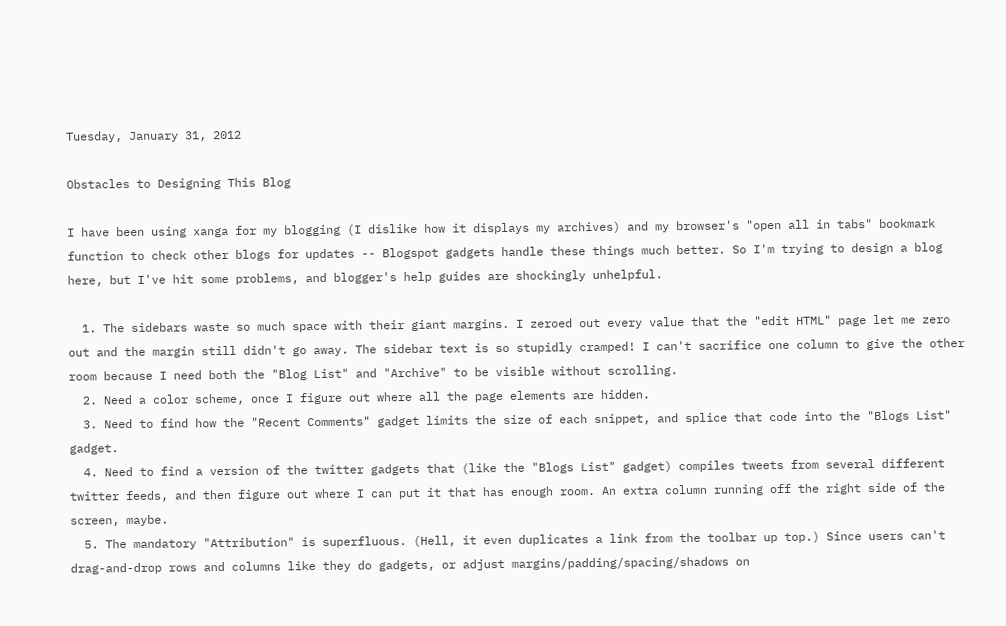Tuesday, January 31, 2012

Obstacles to Designing This Blog

I have been using xanga for my blogging (I dislike how it displays my archives) and my browser's "open all in tabs" bookmark function to check other blogs for updates -- Blogspot gadgets handle these things much better. So I'm trying to design a blog here, but I've hit some problems, and blogger's help guides are shockingly unhelpful.

  1. The sidebars waste so much space with their giant margins. I zeroed out every value that the "edit HTML" page let me zero out and the margin still didn't go away. The sidebar text is so stupidly cramped! I can't sacrifice one column to give the other room because I need both the "Blog List" and "Archive" to be visible without scrolling.
  2. Need a color scheme, once I figure out where all the page elements are hidden.
  3. Need to find how the "Recent Comments" gadget limits the size of each snippet, and splice that code into the "Blogs List" gadget.
  4. Need to find a version of the twitter gadgets that (like the "Blogs List" gadget) compiles tweets from several different twitter feeds, and then figure out where I can put it that has enough room. An extra column running off the right side of the screen, maybe.
  5. The mandatory "Attribution" is superfluous. (Hell, it even duplicates a link from the toolbar up top.) Since users can't drag-and-drop rows and columns like they do gadgets, or adjust margins/padding/spacing/shadows on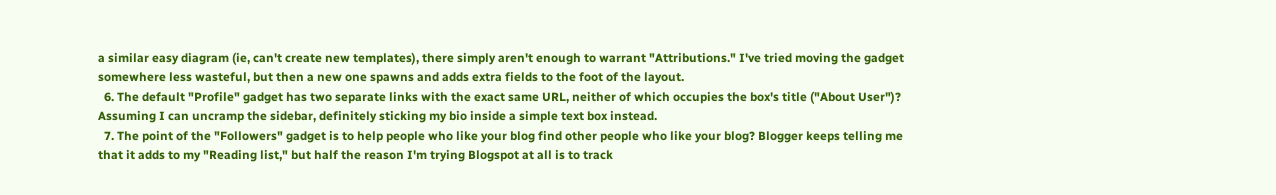a similar easy diagram (ie, can't create new templates), there simply aren't enough to warrant "Attributions." I've tried moving the gadget somewhere less wasteful, but then a new one spawns and adds extra fields to the foot of the layout.
  6. The default "Profile" gadget has two separate links with the exact same URL, neither of which occupies the box's title ("About User")? Assuming I can uncramp the sidebar, definitely sticking my bio inside a simple text box instead.
  7. The point of the "Followers" gadget is to help people who like your blog find other people who like your blog? Blogger keeps telling me that it adds to my "Reading list," but half the reason I'm trying Blogspot at all is to track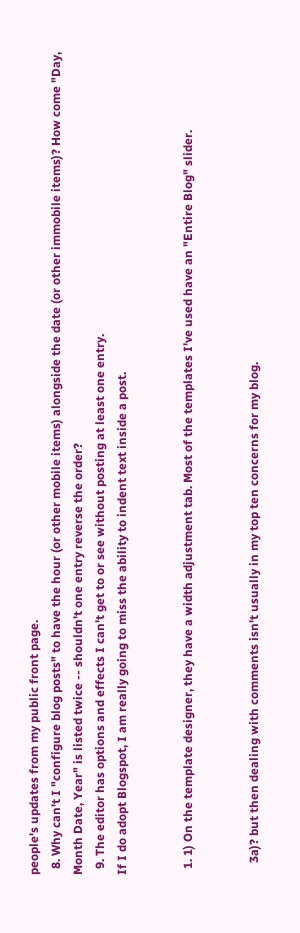people's updates from my public front page.
  8. Why can't I "configure blog posts" to have the hour (or other mobile items) alongside the date (or other immobile items)? How come "Day, Month Date, Year" is listed twice -- shouldn't one entry reverse the order?
  9. The editor has options and effects I can't get to or see without posting at least one entry.
If I do adopt Blogspot, I am really going to miss the ability to indent text inside a post.


  1. 1) On the template designer, they have a width adjustment tab. Most of the templates I've used have an "Entire Blog" slider.


    3a)? but then dealing with comments isn't usually in my top ten concerns for my blog.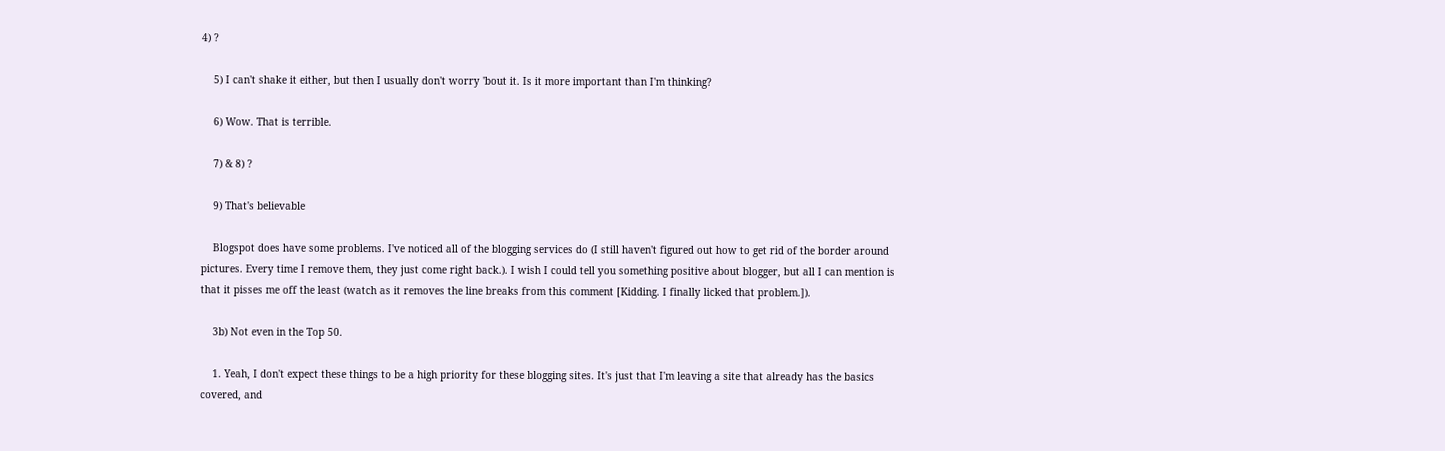4) ?

    5) I can't shake it either, but then I usually don't worry 'bout it. Is it more important than I'm thinking?

    6) Wow. That is terrible.

    7) & 8) ?

    9) That's believable

    Blogspot does have some problems. I've noticed all of the blogging services do (I still haven't figured out how to get rid of the border around pictures. Every time I remove them, they just come right back.). I wish I could tell you something positive about blogger, but all I can mention is that it pisses me off the least (watch as it removes the line breaks from this comment [Kidding. I finally licked that problem.]).

    3b) Not even in the Top 50.

    1. Yeah, I don't expect these things to be a high priority for these blogging sites. It's just that I'm leaving a site that already has the basics covered, and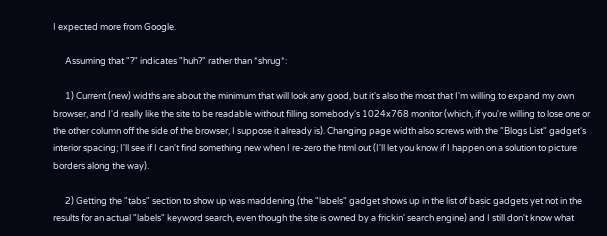I expected more from Google.

      Assuming that "?" indicates "huh?" rather than *shrug*:

      1) Current (new) widths are about the minimum that will look any good, but it's also the most that I'm willing to expand my own browser, and I'd really like the site to be readable without filling somebody's 1024x768 monitor (which, if you're willing to lose one or the other column off the side of the browser, I suppose it already is). Changing page width also screws with the "Blogs List" gadget's interior spacing; I'll see if I can't find something new when I re-zero the html out (I'll let you know if I happen on a solution to picture borders along the way).

      2) Getting the "tabs" section to show up was maddening (the "labels" gadget shows up in the list of basic gadgets yet not in the results for an actual "labels" keyword search, even though the site is owned by a frickin' search engine) and I still don't know what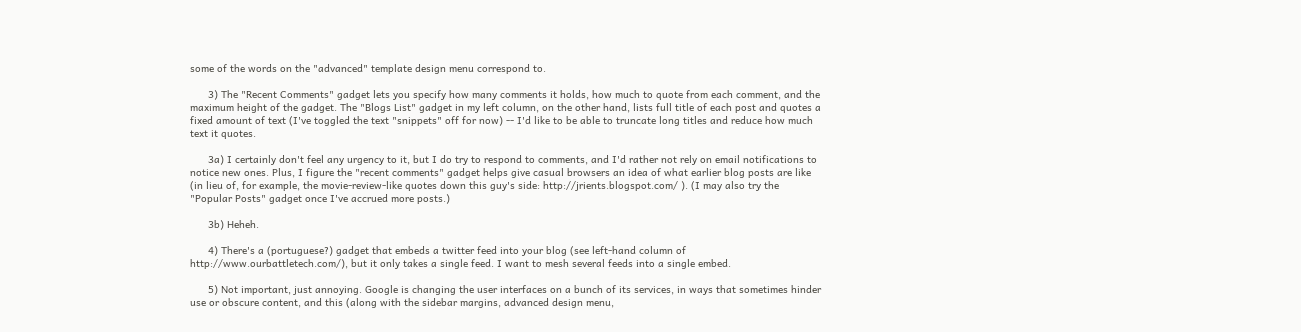some of the words on the "advanced" template design menu correspond to.

      3) The "Recent Comments" gadget lets you specify how many comments it holds, how much to quote from each comment, and the maximum height of the gadget. The "Blogs List" gadget in my left column, on the other hand, lists full title of each post and quotes a fixed amount of text (I've toggled the text "snippets" off for now) -- I'd like to be able to truncate long titles and reduce how much text it quotes.

      3a) I certainly don't feel any urgency to it, but I do try to respond to comments, and I'd rather not rely on email notifications to notice new ones. Plus, I figure the "recent comments" gadget helps give casual browsers an idea of what earlier blog posts are like (in lieu of, for example, the movie-review-like quotes down this guy's side: http://jrients.blogspot.com/ ). (I may also try the "Popular Posts" gadget once I've accrued more posts.)

      3b) Heheh.

      4) There's a (portuguese?) gadget that embeds a twitter feed into your blog (see left-hand column of http://www.ourbattletech.com/), but it only takes a single feed. I want to mesh several feeds into a single embed.

      5) Not important, just annoying. Google is changing the user interfaces on a bunch of its services, in ways that sometimes hinder use or obscure content, and this (along with the sidebar margins, advanced design menu,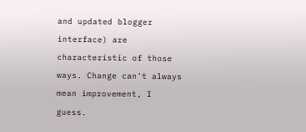and updated blogger interface) are characteristic of those ways. Change can't always mean improvement, I guess.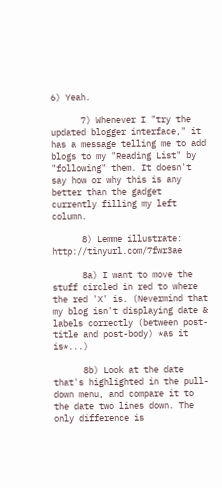6) Yeah.

      7) Whenever I "try the updated blogger interface," it has a message telling me to add blogs to my "Reading List" by "following" them. It doesn't say how or why this is any better than the gadget currently filling my left column.

      8) Lemme illustrate: http://tinyurl.com/7fwr3ae

      8a) I want to move the stuff circled in red to where the red 'X' is. (Nevermind that my blog isn't displaying date & labels correctly (between post-title and post-body) *as it is*...)

      8b) Look at the date that's highlighted in the pull-down menu, and compare it to the date two lines down. The only difference is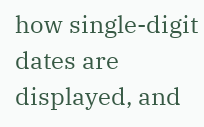how single-digit dates are displayed, and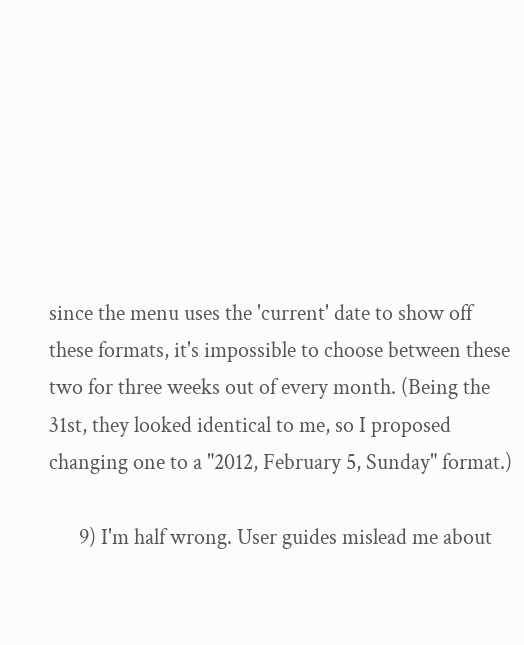since the menu uses the 'current' date to show off these formats, it's impossible to choose between these two for three weeks out of every month. (Being the 31st, they looked identical to me, so I proposed changing one to a "2012, February 5, Sunday" format.)

      9) I'm half wrong. User guides mislead me about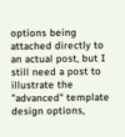options being attached directly to an actual post, but I still need a post to illustrate the "advanced" template design options,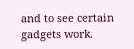and to see certain gadgets work.